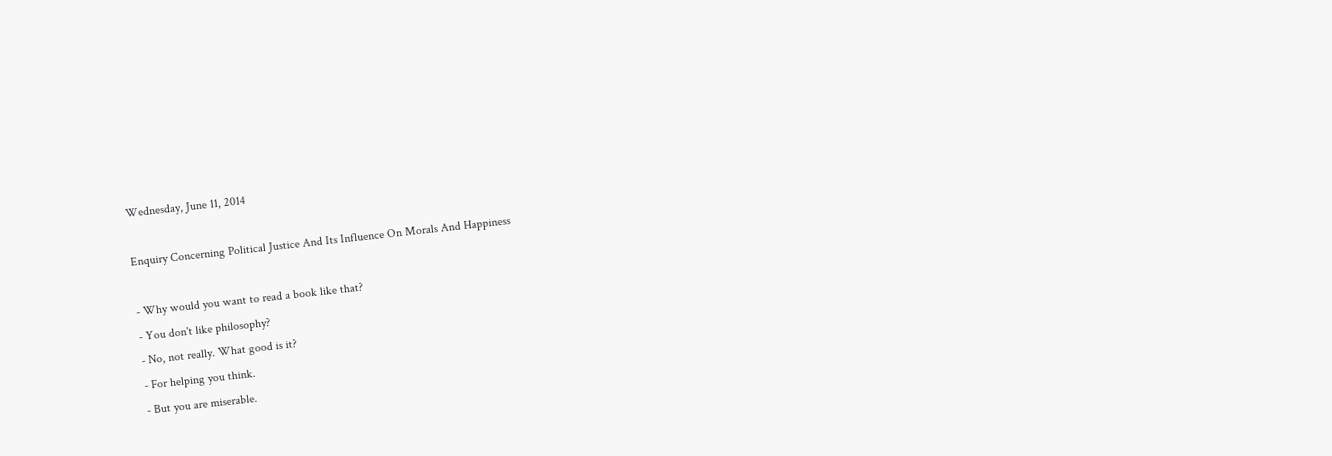Wednesday, June 11, 2014

Enquiry Concerning Political Justice And Its Influence On Morals And Happiness

- Why would you want to read a book like that?
- You don't like philosophy?
- No, not really. What good is it?
- For helping you think.
- But you are miserable.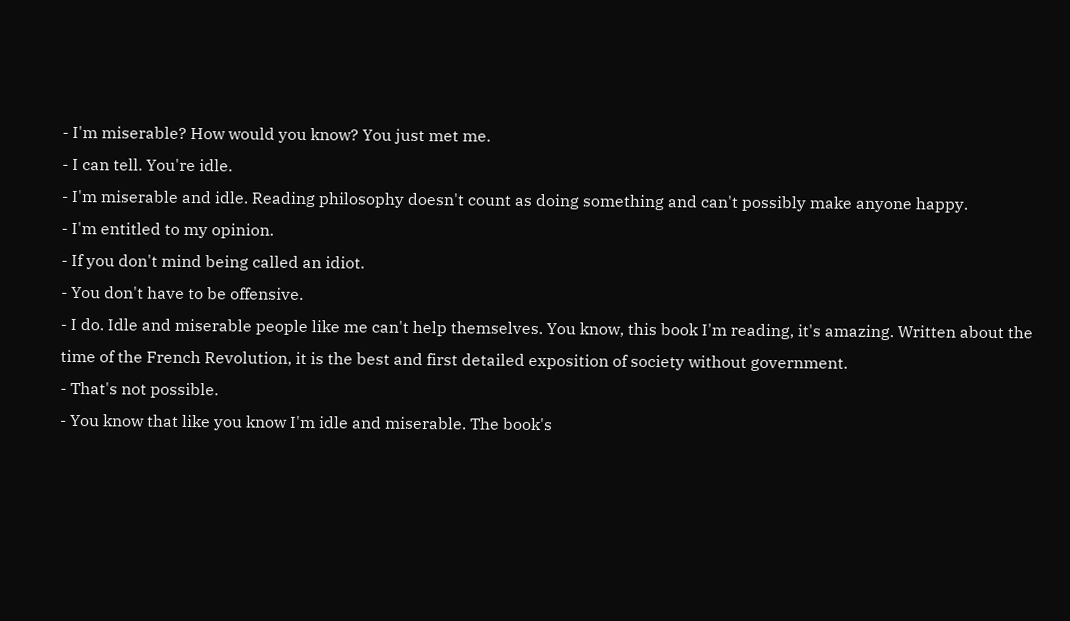- I'm miserable? How would you know? You just met me.
- I can tell. You're idle.
- I'm miserable and idle. Reading philosophy doesn't count as doing something and can't possibly make anyone happy.
- I'm entitled to my opinion.
- If you don't mind being called an idiot.
- You don't have to be offensive.
- I do. Idle and miserable people like me can't help themselves. You know, this book I'm reading, it's amazing. Written about the time of the French Revolution, it is the best and first detailed exposition of society without government.
- That's not possible.
- You know that like you know I'm idle and miserable. The book's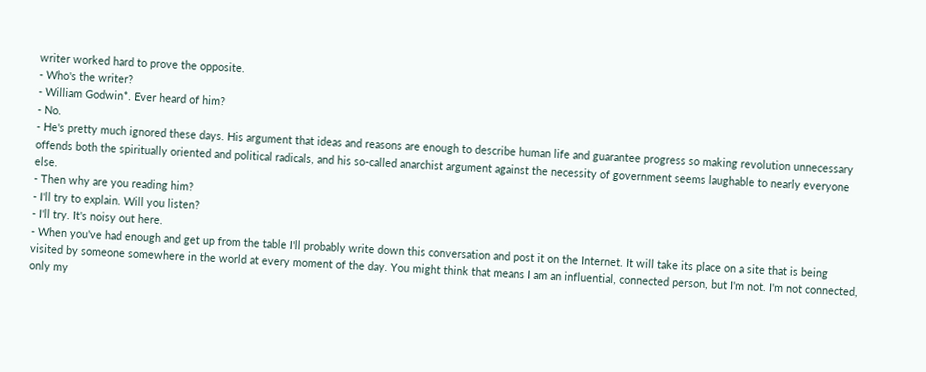writer worked hard to prove the opposite.
- Who's the writer?
- William Godwin*. Ever heard of him?
- No.
- He's pretty much ignored these days. His argument that ideas and reasons are enough to describe human life and guarantee progress so making revolution unnecessary offends both the spiritually oriented and political radicals, and his so-called anarchist argument against the necessity of government seems laughable to nearly everyone else.
- Then why are you reading him?
- I'll try to explain. Will you listen?
- I'll try. It's noisy out here.
- When you've had enough and get up from the table I'll probably write down this conversation and post it on the Internet. It will take its place on a site that is being visited by someone somewhere in the world at every moment of the day. You might think that means I am an influential, connected person, but I'm not. I'm not connected, only my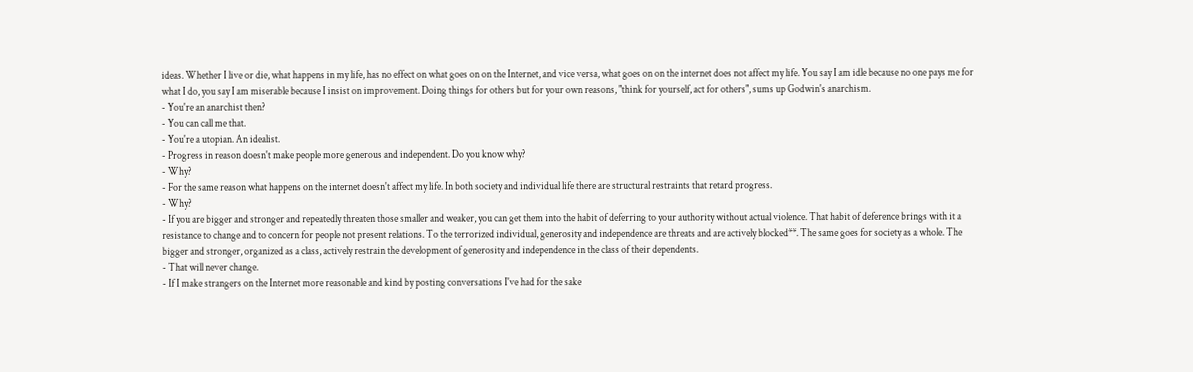ideas. Whether I live or die, what happens in my life, has no effect on what goes on on the Internet, and vice versa, what goes on on the internet does not affect my life. You say I am idle because no one pays me for what I do, you say I am miserable because I insist on improvement. Doing things for others but for your own reasons, "think for yourself, act for others", sums up Godwin's anarchism.
- You're an anarchist then?
- You can call me that.
- You're a utopian. An idealist.
- Progress in reason doesn't make people more generous and independent. Do you know why?
- Why?
- For the same reason what happens on the internet doesn't affect my life. In both society and individual life there are structural restraints that retard progress.
- Why?
- If you are bigger and stronger and repeatedly threaten those smaller and weaker, you can get them into the habit of deferring to your authority without actual violence. That habit of deference brings with it a resistance to change and to concern for people not present relations. To the terrorized individual, generosity and independence are threats and are actively blocked**. The same goes for society as a whole. The bigger and stronger, organized as a class, actively restrain the development of generosity and independence in the class of their dependents.
- That will never change.
- If I make strangers on the Internet more reasonable and kind by posting conversations I've had for the sake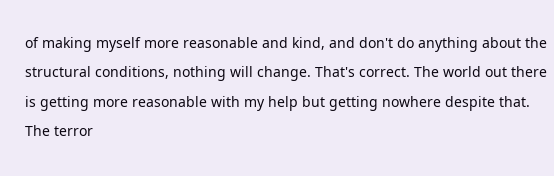of making myself more reasonable and kind, and don't do anything about the structural conditions, nothing will change. That's correct. The world out there is getting more reasonable with my help but getting nowhere despite that. The terror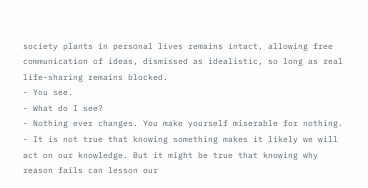society plants in personal lives remains intact, allowing free communication of ideas, dismissed as idealistic, so long as real life-sharing remains blocked.
- You see.
- What do I see?
- Nothing ever changes. You make yourself miserable for nothing.
- It is not true that knowing something makes it likely we will act on our knowledge. But it might be true that knowing why reason fails can lesson our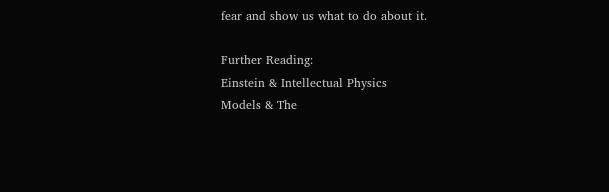fear and show us what to do about it.

Further Reading:
Einstein & Intellectual Physics
Models & The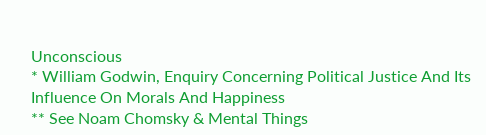Unconscious
* William Godwin, Enquiry Concerning Political Justice And Its Influence On Morals And Happiness
** See Noam Chomsky & Mental Things